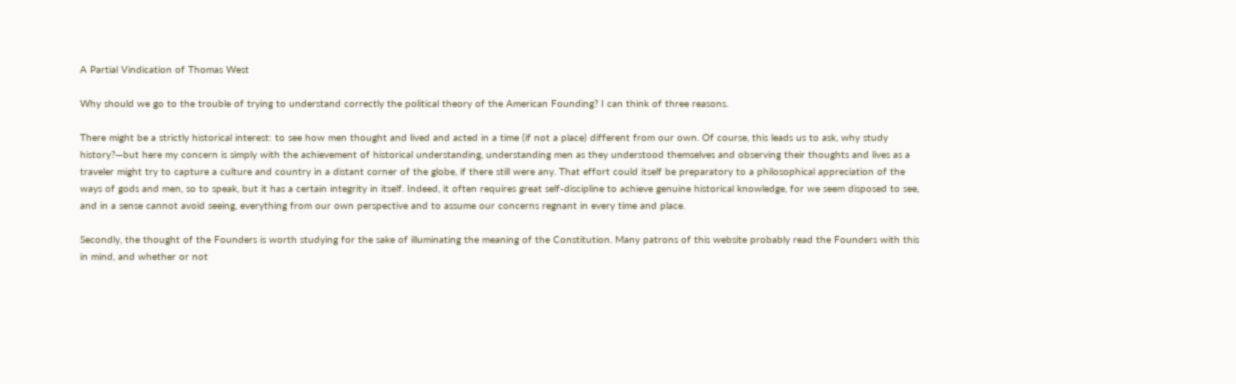A Partial Vindication of Thomas West

Why should we go to the trouble of trying to understand correctly the political theory of the American Founding? I can think of three reasons.

There might be a strictly historical interest: to see how men thought and lived and acted in a time (if not a place) different from our own. Of course, this leads us to ask, why study history?—but here my concern is simply with the achievement of historical understanding, understanding men as they understood themselves and observing their thoughts and lives as a traveler might try to capture a culture and country in a distant corner of the globe, if there still were any. That effort could itself be preparatory to a philosophical appreciation of the ways of gods and men, so to speak, but it has a certain integrity in itself. Indeed, it often requires great self-discipline to achieve genuine historical knowledge, for we seem disposed to see, and in a sense cannot avoid seeing, everything from our own perspective and to assume our concerns regnant in every time and place.

Secondly, the thought of the Founders is worth studying for the sake of illuminating the meaning of the Constitution. Many patrons of this website probably read the Founders with this in mind, and whether or not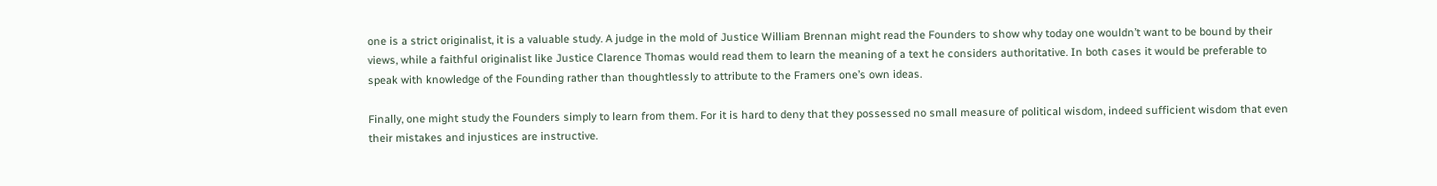one is a strict originalist, it is a valuable study. A judge in the mold of Justice William Brennan might read the Founders to show why today one wouldn’t want to be bound by their views, while a faithful originalist like Justice Clarence Thomas would read them to learn the meaning of a text he considers authoritative. In both cases it would be preferable to speak with knowledge of the Founding rather than thoughtlessly to attribute to the Framers one’s own ideas.

Finally, one might study the Founders simply to learn from them. For it is hard to deny that they possessed no small measure of political wisdom, indeed sufficient wisdom that even their mistakes and injustices are instructive.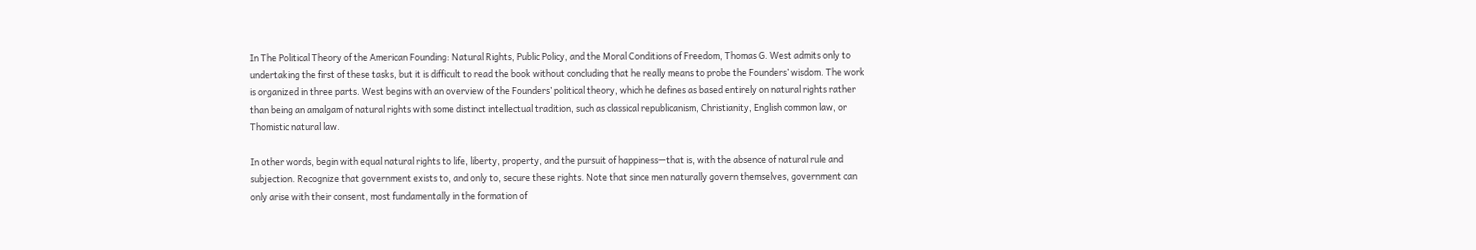In The Political Theory of the American Founding: Natural Rights, Public Policy, and the Moral Conditions of Freedom, Thomas G. West admits only to undertaking the first of these tasks, but it is difficult to read the book without concluding that he really means to probe the Founders’ wisdom. The work is organized in three parts. West begins with an overview of the Founders’ political theory, which he defines as based entirely on natural rights rather than being an amalgam of natural rights with some distinct intellectual tradition, such as classical republicanism, Christianity, English common law, or Thomistic natural law.

In other words, begin with equal natural rights to life, liberty, property, and the pursuit of happiness—that is, with the absence of natural rule and subjection. Recognize that government exists to, and only to, secure these rights. Note that since men naturally govern themselves, government can only arise with their consent, most fundamentally in the formation of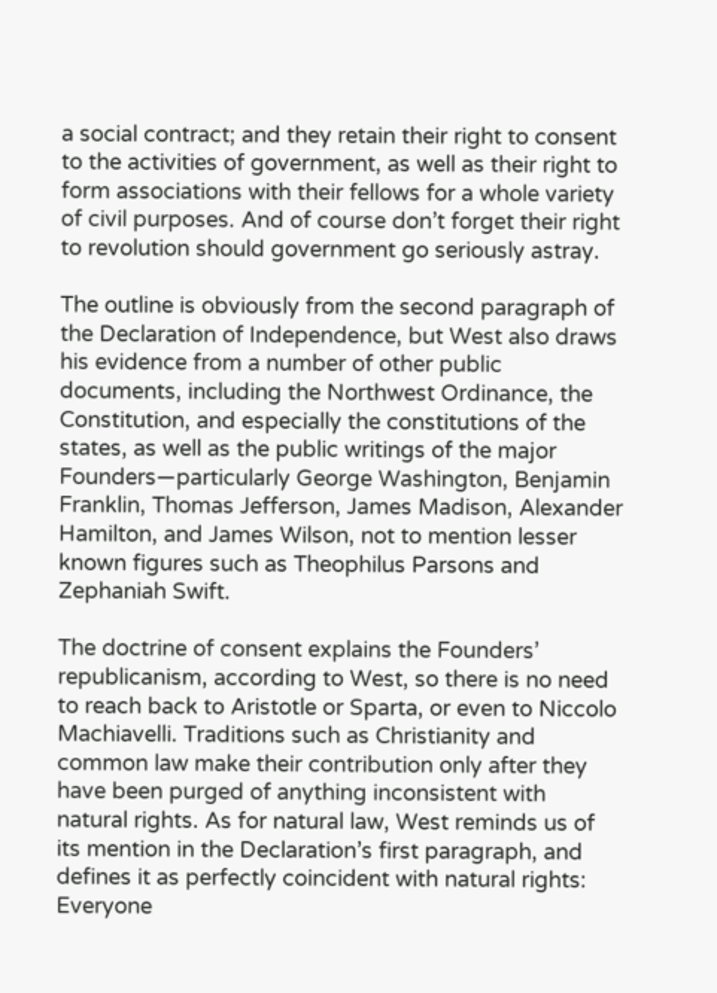a social contract; and they retain their right to consent to the activities of government, as well as their right to form associations with their fellows for a whole variety of civil purposes. And of course don’t forget their right to revolution should government go seriously astray.

The outline is obviously from the second paragraph of the Declaration of Independence, but West also draws his evidence from a number of other public documents, including the Northwest Ordinance, the Constitution, and especially the constitutions of the states, as well as the public writings of the major Founders—particularly George Washington, Benjamin Franklin, Thomas Jefferson, James Madison, Alexander Hamilton, and James Wilson, not to mention lesser known figures such as Theophilus Parsons and Zephaniah Swift.

The doctrine of consent explains the Founders’ republicanism, according to West, so there is no need to reach back to Aristotle or Sparta, or even to Niccolo Machiavelli. Traditions such as Christianity and common law make their contribution only after they have been purged of anything inconsistent with natural rights. As for natural law, West reminds us of its mention in the Declaration’s first paragraph, and defines it as perfectly coincident with natural rights: Everyone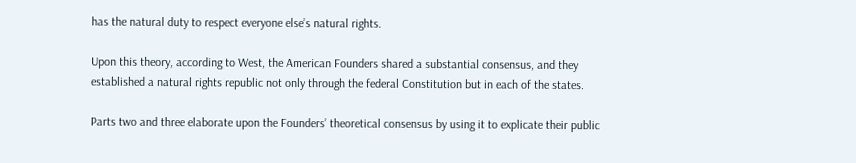has the natural duty to respect everyone else’s natural rights.

Upon this theory, according to West, the American Founders shared a substantial consensus, and they established a natural rights republic not only through the federal Constitution but in each of the states.

Parts two and three elaborate upon the Founders’ theoretical consensus by using it to explicate their public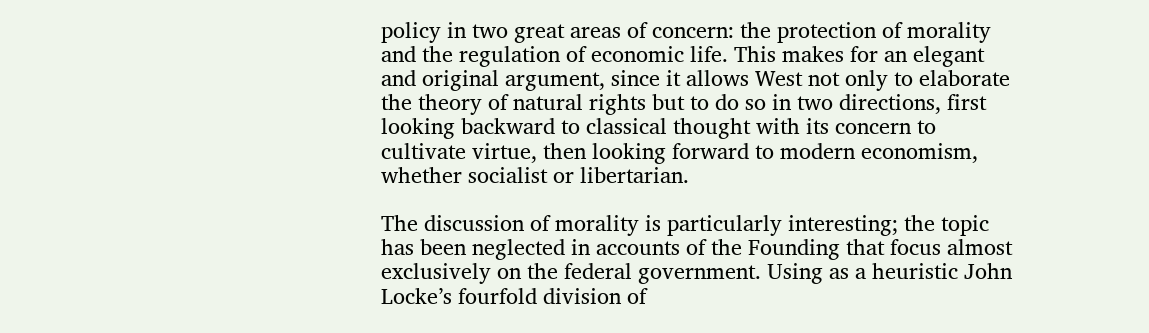policy in two great areas of concern: the protection of morality and the regulation of economic life. This makes for an elegant and original argument, since it allows West not only to elaborate the theory of natural rights but to do so in two directions, first looking backward to classical thought with its concern to cultivate virtue, then looking forward to modern economism, whether socialist or libertarian.

The discussion of morality is particularly interesting; the topic has been neglected in accounts of the Founding that focus almost exclusively on the federal government. Using as a heuristic John Locke’s fourfold division of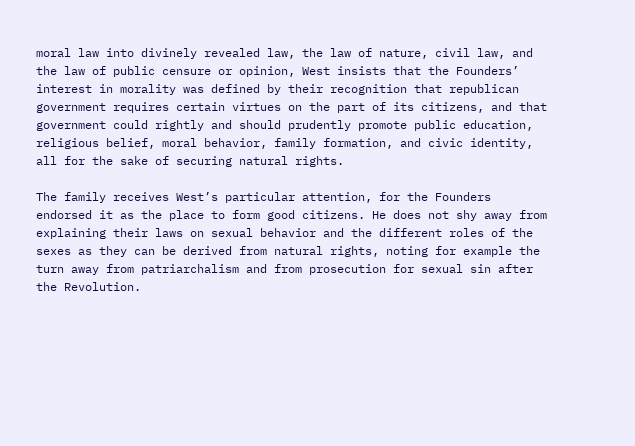moral law into divinely revealed law, the law of nature, civil law, and the law of public censure or opinion, West insists that the Founders’ interest in morality was defined by their recognition that republican government requires certain virtues on the part of its citizens, and that government could rightly and should prudently promote public education, religious belief, moral behavior, family formation, and civic identity, all for the sake of securing natural rights.

The family receives West’s particular attention, for the Founders endorsed it as the place to form good citizens. He does not shy away from explaining their laws on sexual behavior and the different roles of the sexes as they can be derived from natural rights, noting for example the turn away from patriarchalism and from prosecution for sexual sin after the Revolution.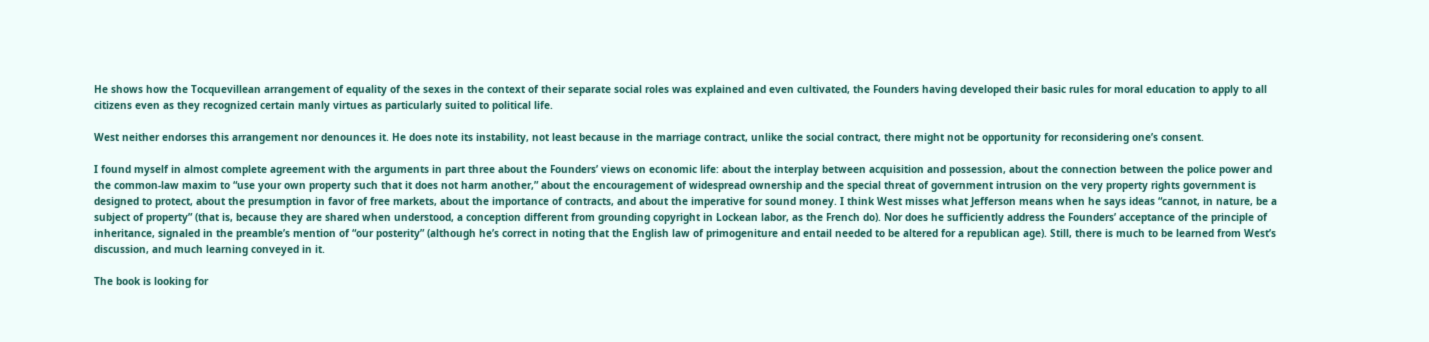He shows how the Tocquevillean arrangement of equality of the sexes in the context of their separate social roles was explained and even cultivated, the Founders having developed their basic rules for moral education to apply to all citizens even as they recognized certain manly virtues as particularly suited to political life.

West neither endorses this arrangement nor denounces it. He does note its instability, not least because in the marriage contract, unlike the social contract, there might not be opportunity for reconsidering one’s consent.

I found myself in almost complete agreement with the arguments in part three about the Founders’ views on economic life: about the interplay between acquisition and possession, about the connection between the police power and the common-law maxim to “use your own property such that it does not harm another,” about the encouragement of widespread ownership and the special threat of government intrusion on the very property rights government is designed to protect, about the presumption in favor of free markets, about the importance of contracts, and about the imperative for sound money. I think West misses what Jefferson means when he says ideas “cannot, in nature, be a subject of property” (that is, because they are shared when understood, a conception different from grounding copyright in Lockean labor, as the French do). Nor does he sufficiently address the Founders’ acceptance of the principle of inheritance, signaled in the preamble’s mention of “our posterity” (although he’s correct in noting that the English law of primogeniture and entail needed to be altered for a republican age). Still, there is much to be learned from West’s discussion, and much learning conveyed in it.

The book is looking for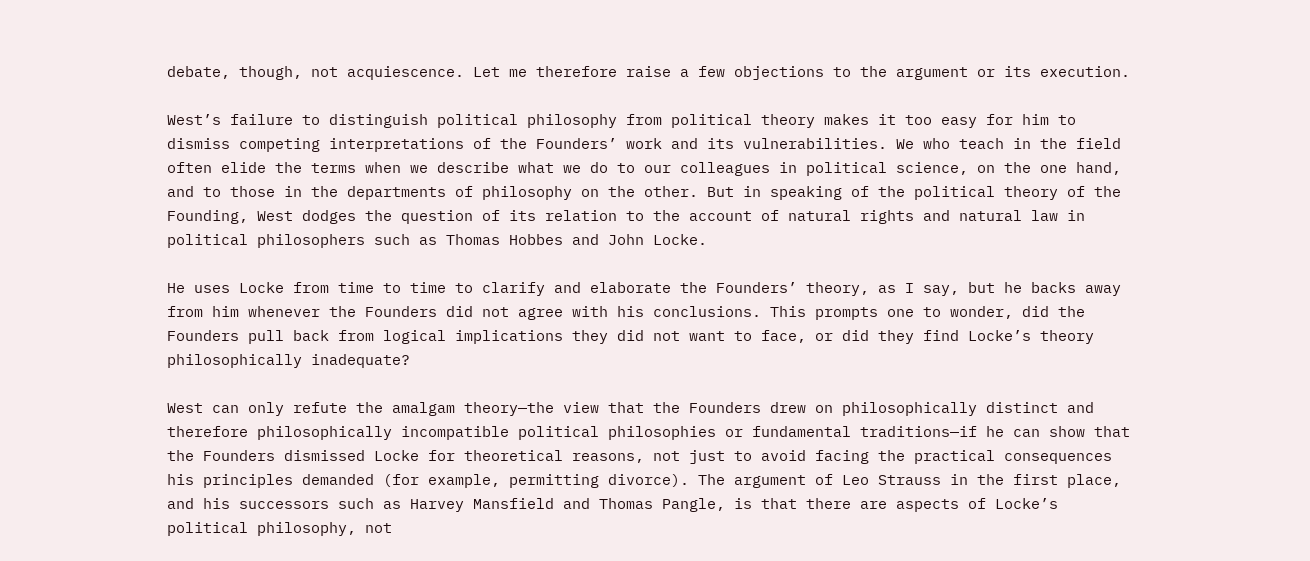debate, though, not acquiescence. Let me therefore raise a few objections to the argument or its execution.

West’s failure to distinguish political philosophy from political theory makes it too easy for him to dismiss competing interpretations of the Founders’ work and its vulnerabilities. We who teach in the field often elide the terms when we describe what we do to our colleagues in political science, on the one hand, and to those in the departments of philosophy on the other. But in speaking of the political theory of the Founding, West dodges the question of its relation to the account of natural rights and natural law in political philosophers such as Thomas Hobbes and John Locke.

He uses Locke from time to time to clarify and elaborate the Founders’ theory, as I say, but he backs away from him whenever the Founders did not agree with his conclusions. This prompts one to wonder, did the Founders pull back from logical implications they did not want to face, or did they find Locke’s theory philosophically inadequate?

West can only refute the amalgam theory—the view that the Founders drew on philosophically distinct and therefore philosophically incompatible political philosophies or fundamental traditions—if he can show that the Founders dismissed Locke for theoretical reasons, not just to avoid facing the practical consequences his principles demanded (for example, permitting divorce). The argument of Leo Strauss in the first place, and his successors such as Harvey Mansfield and Thomas Pangle, is that there are aspects of Locke’s political philosophy, not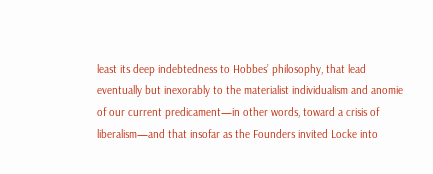least its deep indebtedness to Hobbes’ philosophy, that lead eventually but inexorably to the materialist individualism and anomie of our current predicament—in other words, toward a crisis of liberalism—and that insofar as the Founders invited Locke into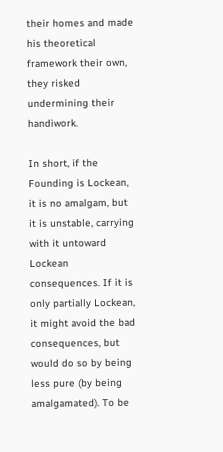their homes and made his theoretical framework their own, they risked undermining their handiwork.

In short, if the Founding is Lockean, it is no amalgam, but it is unstable, carrying with it untoward Lockean consequences. If it is only partially Lockean, it might avoid the bad consequences, but would do so by being less pure (by being amalgamated). To be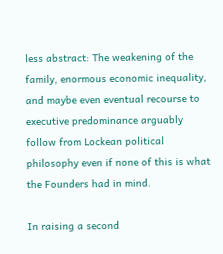less abstract: The weakening of the family, enormous economic inequality, and maybe even eventual recourse to executive predominance arguably follow from Lockean political philosophy even if none of this is what the Founders had in mind.

In raising a second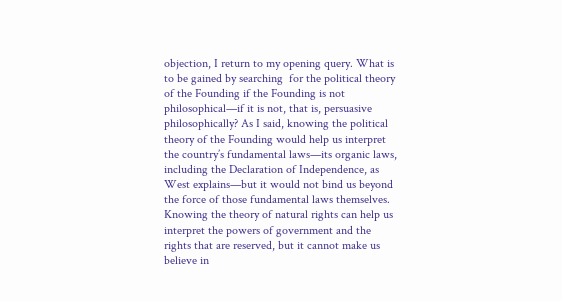objection, I return to my opening query. What is to be gained by searching  for the political theory of the Founding if the Founding is not philosophical—if it is not, that is, persuasive philosophically? As I said, knowing the political theory of the Founding would help us interpret the country’s fundamental laws—its organic laws, including the Declaration of Independence, as West explains—but it would not bind us beyond the force of those fundamental laws themselves. Knowing the theory of natural rights can help us interpret the powers of government and the rights that are reserved, but it cannot make us believe in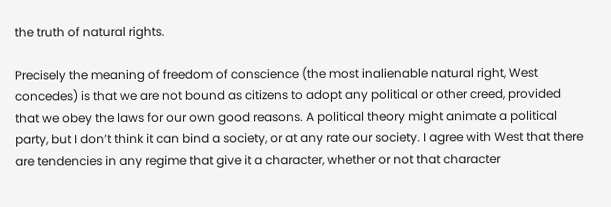the truth of natural rights.

Precisely the meaning of freedom of conscience (the most inalienable natural right, West concedes) is that we are not bound as citizens to adopt any political or other creed, provided that we obey the laws for our own good reasons. A political theory might animate a political party, but I don’t think it can bind a society, or at any rate our society. I agree with West that there are tendencies in any regime that give it a character, whether or not that character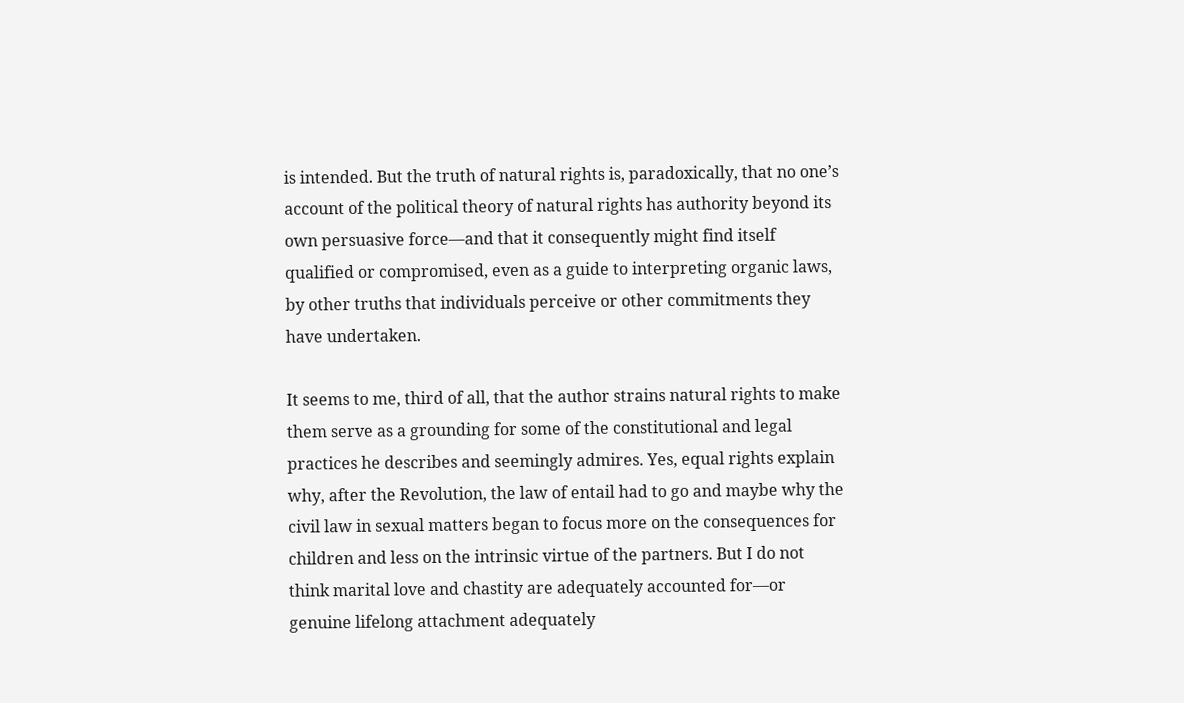is intended. But the truth of natural rights is, paradoxically, that no one’s account of the political theory of natural rights has authority beyond its own persuasive force—and that it consequently might find itself qualified or compromised, even as a guide to interpreting organic laws, by other truths that individuals perceive or other commitments they have undertaken.

It seems to me, third of all, that the author strains natural rights to make them serve as a grounding for some of the constitutional and legal practices he describes and seemingly admires. Yes, equal rights explain why, after the Revolution, the law of entail had to go and maybe why the civil law in sexual matters began to focus more on the consequences for children and less on the intrinsic virtue of the partners. But I do not think marital love and chastity are adequately accounted for—or genuine lifelong attachment adequately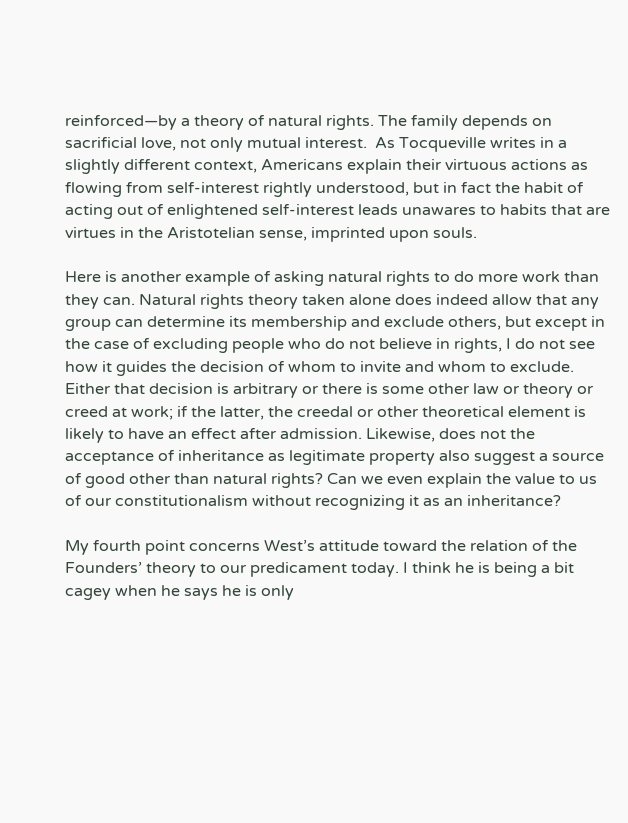reinforced—by a theory of natural rights. The family depends on sacrificial love, not only mutual interest.  As Tocqueville writes in a slightly different context, Americans explain their virtuous actions as flowing from self-interest rightly understood, but in fact the habit of acting out of enlightened self-interest leads unawares to habits that are virtues in the Aristotelian sense, imprinted upon souls.

Here is another example of asking natural rights to do more work than they can. Natural rights theory taken alone does indeed allow that any group can determine its membership and exclude others, but except in the case of excluding people who do not believe in rights, I do not see how it guides the decision of whom to invite and whom to exclude. Either that decision is arbitrary or there is some other law or theory or creed at work; if the latter, the creedal or other theoretical element is likely to have an effect after admission. Likewise, does not the acceptance of inheritance as legitimate property also suggest a source of good other than natural rights? Can we even explain the value to us of our constitutionalism without recognizing it as an inheritance?

My fourth point concerns West’s attitude toward the relation of the Founders’ theory to our predicament today. I think he is being a bit cagey when he says he is only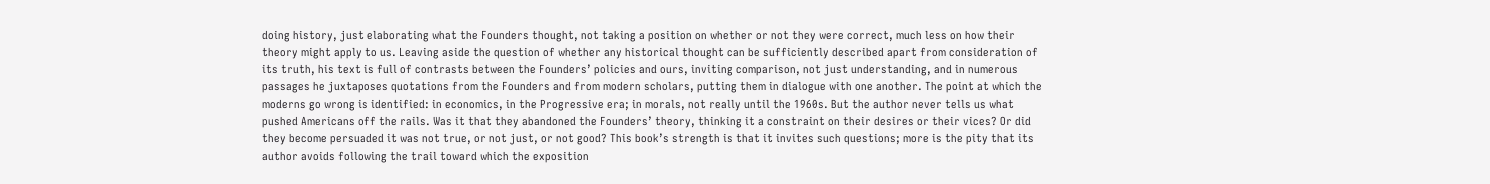doing history, just elaborating what the Founders thought, not taking a position on whether or not they were correct, much less on how their theory might apply to us. Leaving aside the question of whether any historical thought can be sufficiently described apart from consideration of its truth, his text is full of contrasts between the Founders’ policies and ours, inviting comparison, not just understanding, and in numerous passages he juxtaposes quotations from the Founders and from modern scholars, putting them in dialogue with one another. The point at which the moderns go wrong is identified: in economics, in the Progressive era; in morals, not really until the 1960s. But the author never tells us what pushed Americans off the rails. Was it that they abandoned the Founders’ theory, thinking it a constraint on their desires or their vices? Or did they become persuaded it was not true, or not just, or not good? This book’s strength is that it invites such questions; more is the pity that its author avoids following the trail toward which the exposition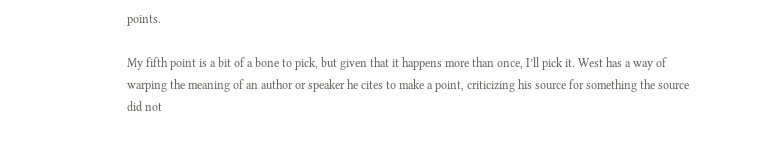points.

My fifth point is a bit of a bone to pick, but given that it happens more than once, I’ll pick it. West has a way of warping the meaning of an author or speaker he cites to make a point, criticizing his source for something the source did not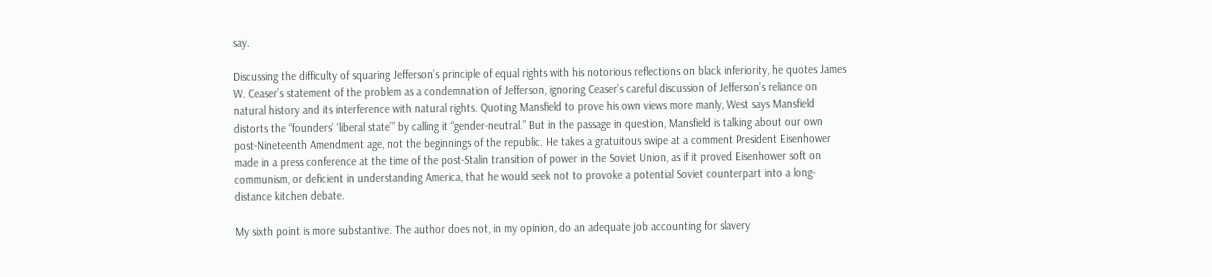say.

Discussing the difficulty of squaring Jefferson’s principle of equal rights with his notorious reflections on black inferiority, he quotes James W. Ceaser’s statement of the problem as a condemnation of Jefferson, ignoring Ceaser’s careful discussion of Jefferson’s reliance on natural history and its interference with natural rights. Quoting Mansfield to prove his own views more manly, West says Mansfield distorts the “founders’ ‘liberal state’” by calling it “gender-neutral.” But in the passage in question, Mansfield is talking about our own post-Nineteenth Amendment age, not the beginnings of the republic. He takes a gratuitous swipe at a comment President Eisenhower made in a press conference at the time of the post-Stalin transition of power in the Soviet Union, as if it proved Eisenhower soft on communism, or deficient in understanding America, that he would seek not to provoke a potential Soviet counterpart into a long-distance kitchen debate.

My sixth point is more substantive. The author does not, in my opinion, do an adequate job accounting for slavery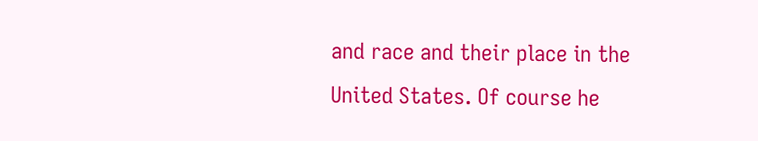and race and their place in the United States. Of course he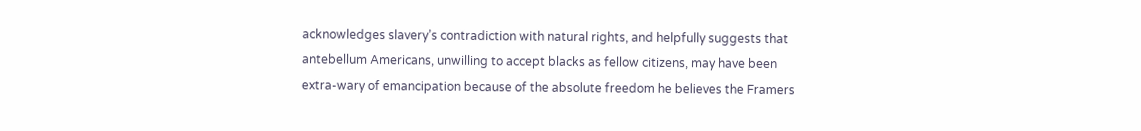acknowledges slavery’s contradiction with natural rights, and helpfully suggests that antebellum Americans, unwilling to accept blacks as fellow citizens, may have been extra-wary of emancipation because of the absolute freedom he believes the Framers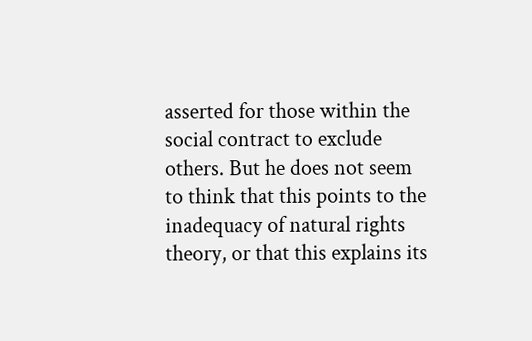asserted for those within the social contract to exclude others. But he does not seem to think that this points to the inadequacy of natural rights theory, or that this explains its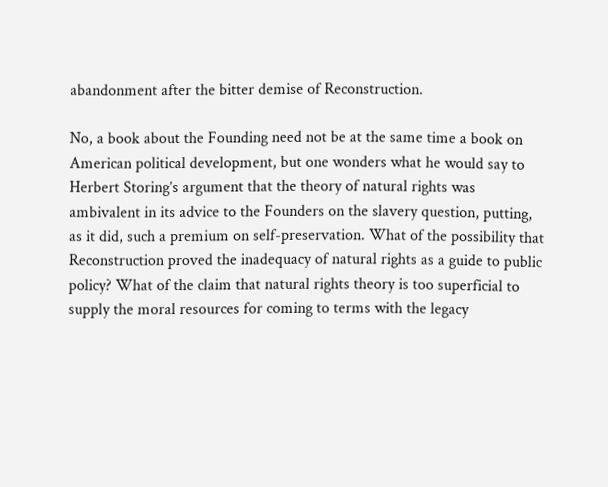abandonment after the bitter demise of Reconstruction.

No, a book about the Founding need not be at the same time a book on American political development, but one wonders what he would say to Herbert Storing’s argument that the theory of natural rights was ambivalent in its advice to the Founders on the slavery question, putting, as it did, such a premium on self-preservation. What of the possibility that Reconstruction proved the inadequacy of natural rights as a guide to public policy? What of the claim that natural rights theory is too superficial to supply the moral resources for coming to terms with the legacy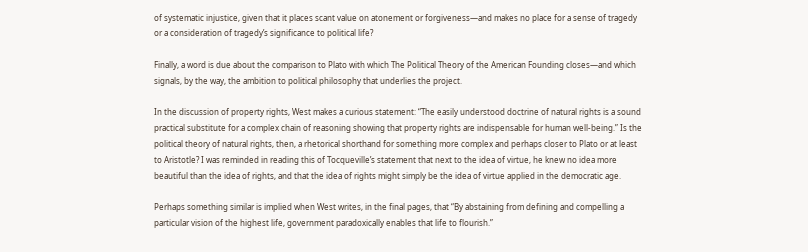of systematic injustice, given that it places scant value on atonement or forgiveness—and makes no place for a sense of tragedy or a consideration of tragedy’s significance to political life?

Finally, a word is due about the comparison to Plato with which The Political Theory of the American Founding closes—and which signals, by the way, the ambition to political philosophy that underlies the project.

In the discussion of property rights, West makes a curious statement: “The easily understood doctrine of natural rights is a sound practical substitute for a complex chain of reasoning showing that property rights are indispensable for human well-being.” Is the political theory of natural rights, then, a rhetorical shorthand for something more complex and perhaps closer to Plato or at least to Aristotle? I was reminded in reading this of Tocqueville’s statement that next to the idea of virtue, he knew no idea more beautiful than the idea of rights, and that the idea of rights might simply be the idea of virtue applied in the democratic age.

Perhaps something similar is implied when West writes, in the final pages, that “By abstaining from defining and compelling a particular vision of the highest life, government paradoxically enables that life to flourish.”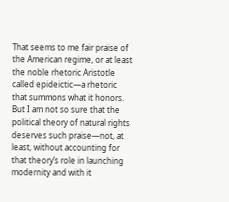That seems to me fair praise of the American regime, or at least the noble rhetoric Aristotle called epideictic—a rhetoric that summons what it honors. But I am not so sure that the political theory of natural rights deserves such praise—not, at least, without accounting for that theory’s role in launching modernity and with it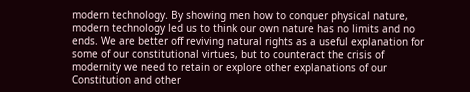modern technology. By showing men how to conquer physical nature, modern technology led us to think our own nature has no limits and no ends. We are better off reviving natural rights as a useful explanation for some of our constitutional virtues, but to counteract the crisis of modernity we need to retain or explore other explanations of our Constitution and other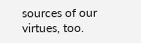sources of our virtues, too.